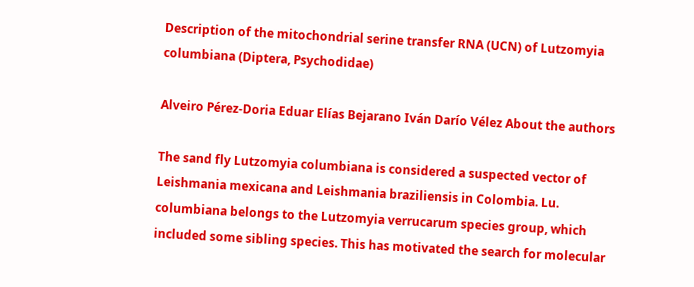Description of the mitochondrial serine transfer RNA (UCN) of Lutzomyia columbiana (Diptera, Psychodidae)

Alveiro Pérez-Doria Eduar Elías Bejarano Iván Darío Vélez About the authors

The sand fly Lutzomyia columbiana is considered a suspected vector of Leishmania mexicana and Leishmania braziliensis in Colombia. Lu. columbiana belongs to the Lutzomyia verrucarum species group, which included some sibling species. This has motivated the search for molecular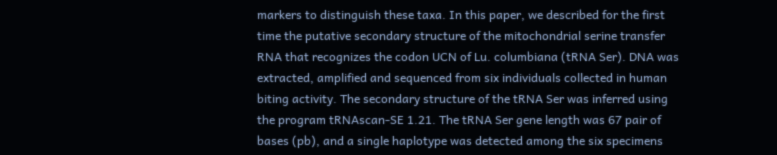markers to distinguish these taxa. In this paper, we described for the first time the putative secondary structure of the mitochondrial serine transfer RNA that recognizes the codon UCN of Lu. columbiana (tRNA Ser). DNA was extracted, amplified and sequenced from six individuals collected in human biting activity. The secondary structure of the tRNA Ser was inferred using the program tRNAscan-SE 1.21. The tRNA Ser gene length was 67 pair of bases (pb), and a single haplotype was detected among the six specimens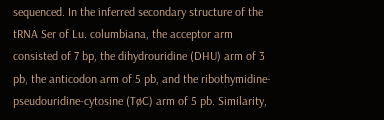sequenced. In the inferred secondary structure of the tRNA Ser of Lu. columbiana, the acceptor arm consisted of 7 bp, the dihydrouridine (DHU) arm of 3 pb, the anticodon arm of 5 pb, and the ribothymidine-pseudouridine-cytosine (TøC) arm of 5 pb. Similarity,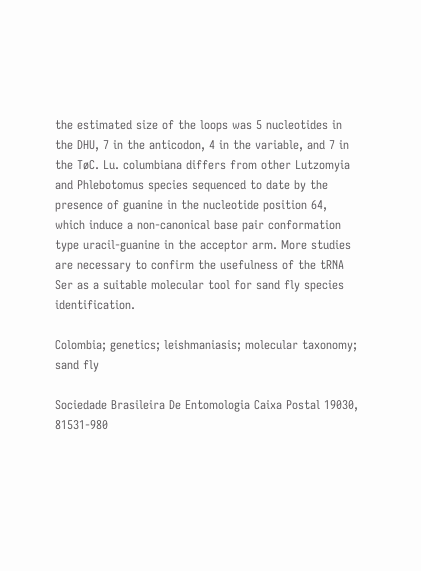the estimated size of the loops was 5 nucleotides in the DHU, 7 in the anticodon, 4 in the variable, and 7 in the TøC. Lu. columbiana differs from other Lutzomyia and Phlebotomus species sequenced to date by the presence of guanine in the nucleotide position 64, which induce a non-canonical base pair conformation type uracil-guanine in the acceptor arm. More studies are necessary to confirm the usefulness of the tRNA Ser as a suitable molecular tool for sand fly species identification.

Colombia; genetics; leishmaniasis; molecular taxonomy; sand fly

Sociedade Brasileira De Entomologia Caixa Postal 19030, 81531-980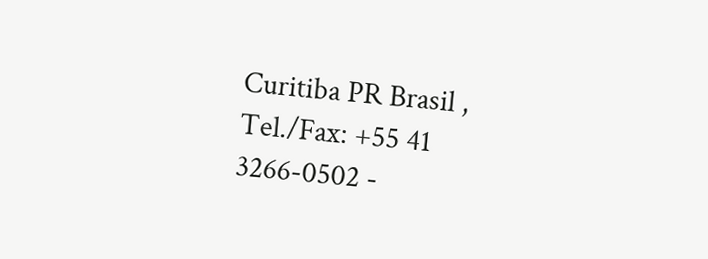Curitiba PR Brasil , Tel./Fax: +55 41 3266-0502 -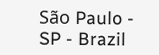São Paulo - SP - Brazil